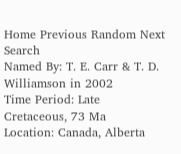Home Previous Random Next Search
Named By: T. E. Carr & T. D. Williamson in 2002
Time Period: Late Cretaceous, 73 Ma
Location: Canada, Alberta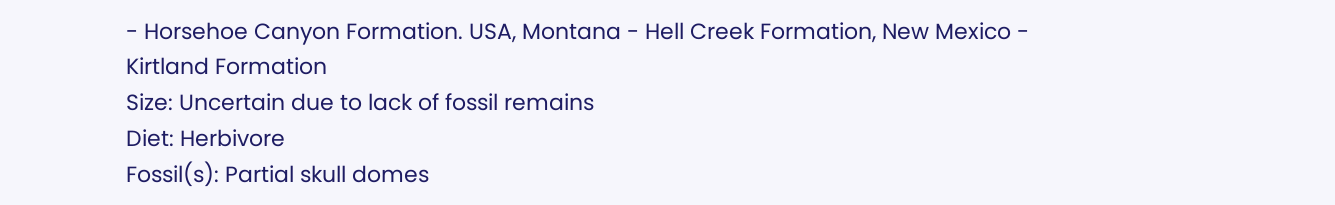- Horsehoe Canyon Formation. USA, Montana - Hell Creek Formation, New Mexico - Kirtland Formation
Size: Uncertain due to lack of fossil remains
Diet: Herbivore
Fossil(s): Partial skull domes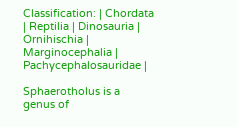Classification: | Chordata | Reptilia | Dinosauria | Ornihischia | Marginocephalia | Pachycephalosauridae |

Sphaerotholus is a genus of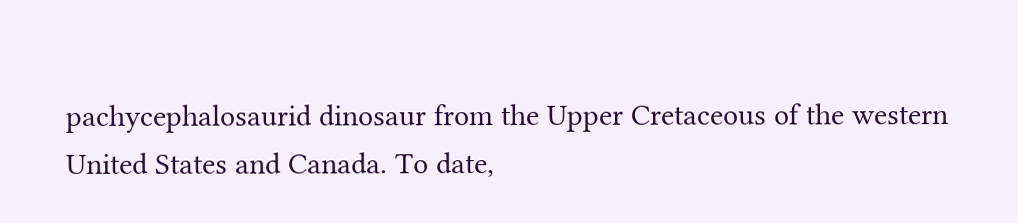pachycephalosaurid dinosaur from the Upper Cretaceous of the western United States and Canada. To date,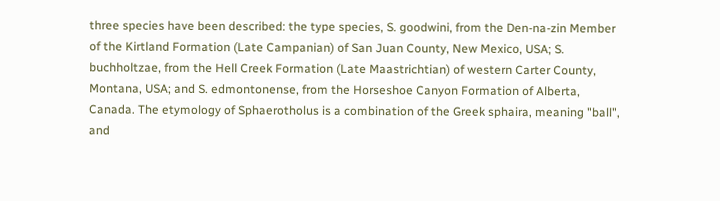three species have been described: the type species, S. goodwini, from the Den-na-zin Member of the Kirtland Formation (Late Campanian) of San Juan County, New Mexico, USA; S. buchholtzae, from the Hell Creek Formation (Late Maastrichtian) of western Carter County, Montana, USA; and S. edmontonense, from the Horseshoe Canyon Formation of Alberta, Canada. The etymology of Sphaerotholus is a combination of the Greek sphaira, meaning "ball", and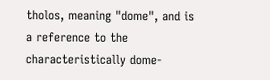tholos, meaning "dome", and is a reference to the characteristically dome-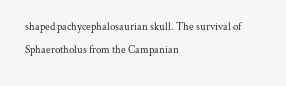shaped pachycephalosaurian skull. The survival of Sphaerotholus from the Campanian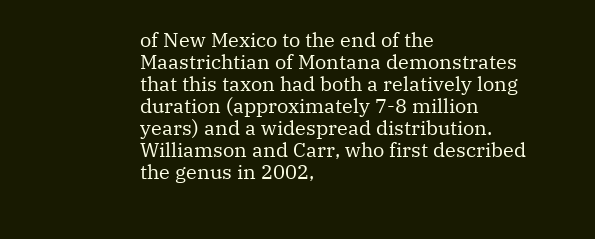of New Mexico to the end of the Maastrichtian of Montana demonstrates that this taxon had both a relatively long duration (approximately 7-8 million years) and a widespread distribution. Williamson and Carr, who first described the genus in 2002,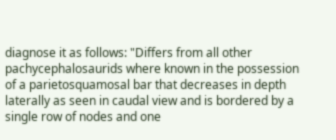diagnose it as follows: "Differs from all other pachycephalosaurids where known in the possession of a parietosquamosal bar that decreases in depth laterally as seen in caudal view and is bordered by a single row of nodes and one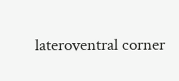lateroventral corner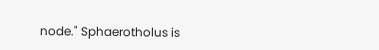node." Sphaerotholus is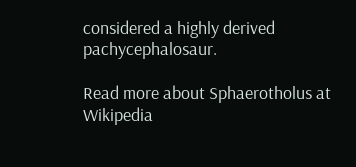considered a highly derived pachycephalosaur.

Read more about Sphaerotholus at Wikipedia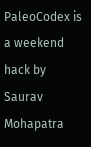PaleoCodex is a weekend hack by Saurav Mohapatra